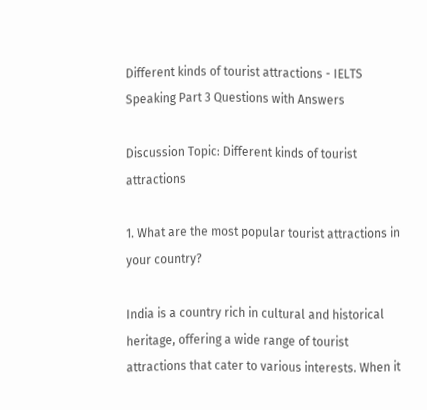Different kinds of tourist attractions - IELTS Speaking Part 3 Questions with Answers

Discussion Topic: Different kinds of tourist attractions

1. What are the most popular tourist attractions in your country?

India is a country rich in cultural and historical heritage, offering a wide range of tourist attractions that cater to various interests. When it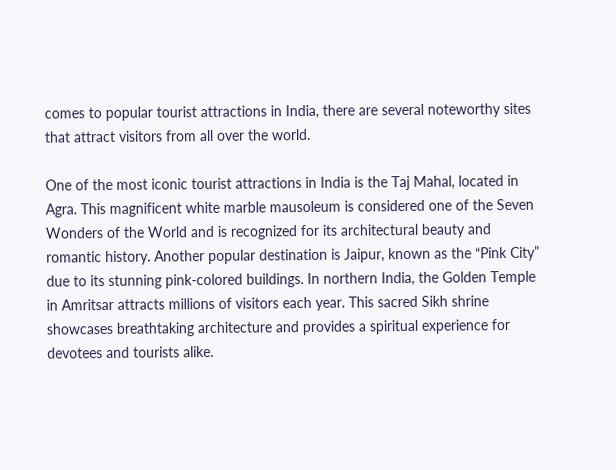comes to popular tourist attractions in India, there are several noteworthy sites that attract visitors from all over the world.

One of the most iconic tourist attractions in India is the Taj Mahal, located in Agra. This magnificent white marble mausoleum is considered one of the Seven Wonders of the World and is recognized for its architectural beauty and romantic history. Another popular destination is Jaipur, known as the “Pink City” due to its stunning pink-colored buildings. In northern India, the Golden Temple in Amritsar attracts millions of visitors each year. This sacred Sikh shrine showcases breathtaking architecture and provides a spiritual experience for devotees and tourists alike.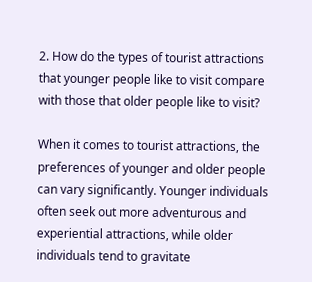2. How do the types of tourist attractions that younger people like to visit compare with those that older people like to visit?

When it comes to tourist attractions, the preferences of younger and older people can vary significantly. Younger individuals often seek out more adventurous and experiential attractions, while older individuals tend to gravitate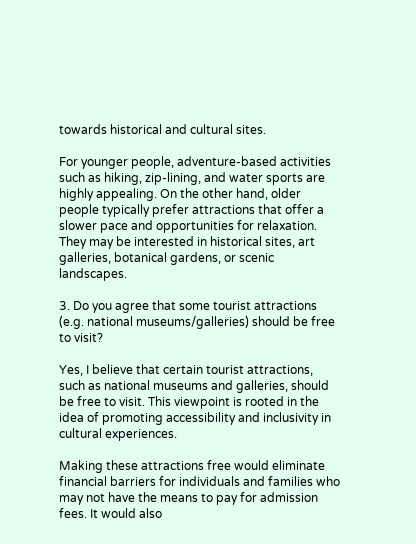towards historical and cultural sites.

For younger people, adventure-based activities such as hiking, zip-lining, and water sports are highly appealing. On the other hand, older people typically prefer attractions that offer a slower pace and opportunities for relaxation. They may be interested in historical sites, art galleries, botanical gardens, or scenic landscapes.

3. Do you agree that some tourist attractions (e.g. national museums/galleries) should be free to visit?

Yes, I believe that certain tourist attractions, such as national museums and galleries, should be free to visit. This viewpoint is rooted in the idea of promoting accessibility and inclusivity in cultural experiences.

Making these attractions free would eliminate financial barriers for individuals and families who may not have the means to pay for admission fees. It would also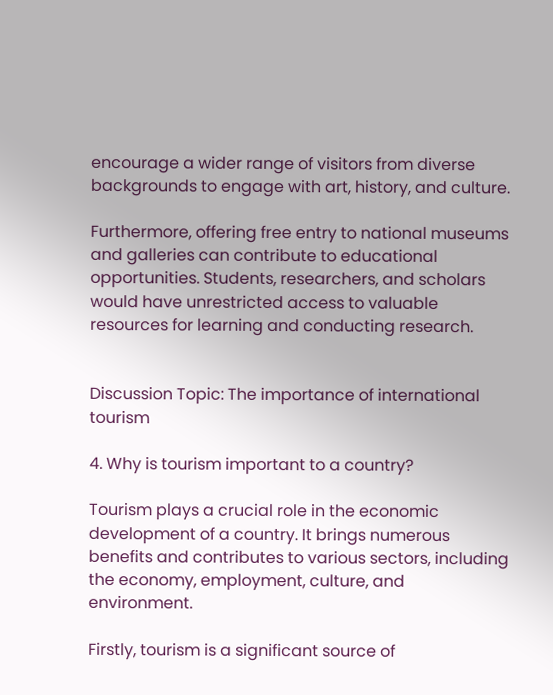encourage a wider range of visitors from diverse backgrounds to engage with art, history, and culture.

Furthermore, offering free entry to national museums and galleries can contribute to educational opportunities. Students, researchers, and scholars would have unrestricted access to valuable resources for learning and conducting research.


Discussion Topic: The importance of international tourism

4. Why is tourism important to a country?

Tourism plays a crucial role in the economic development of a country. It brings numerous benefits and contributes to various sectors, including the economy, employment, culture, and environment.

Firstly, tourism is a significant source of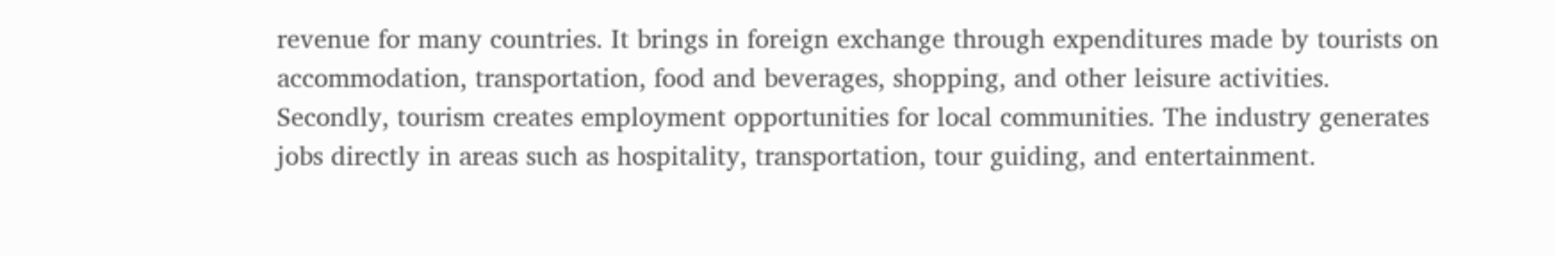revenue for many countries. It brings in foreign exchange through expenditures made by tourists on accommodation, transportation, food and beverages, shopping, and other leisure activities. Secondly, tourism creates employment opportunities for local communities. The industry generates jobs directly in areas such as hospitality, transportation, tour guiding, and entertainment.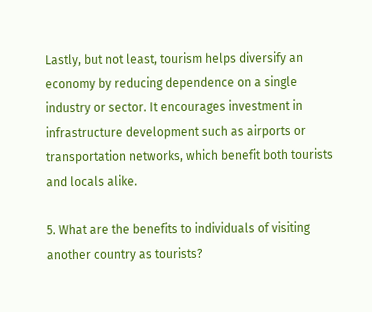Lastly, but not least, tourism helps diversify an economy by reducing dependence on a single industry or sector. It encourages investment in infrastructure development such as airports or transportation networks, which benefit both tourists and locals alike.

5. What are the benefits to individuals of visiting another country as tourists?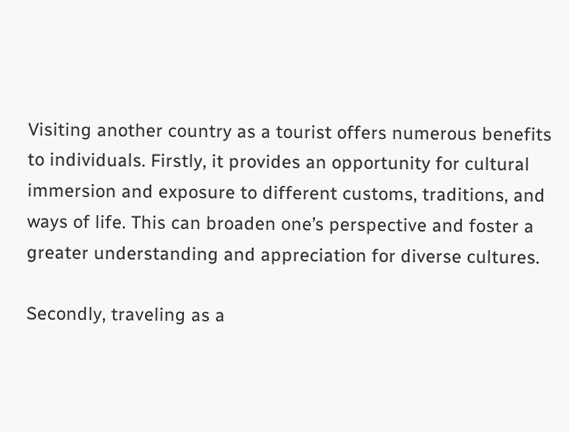Visiting another country as a tourist offers numerous benefits to individuals. Firstly, it provides an opportunity for cultural immersion and exposure to different customs, traditions, and ways of life. This can broaden one’s perspective and foster a greater understanding and appreciation for diverse cultures.

Secondly, traveling as a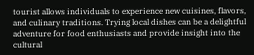tourist allows individuals to experience new cuisines, flavors, and culinary traditions. Trying local dishes can be a delightful adventure for food enthusiasts and provide insight into the cultural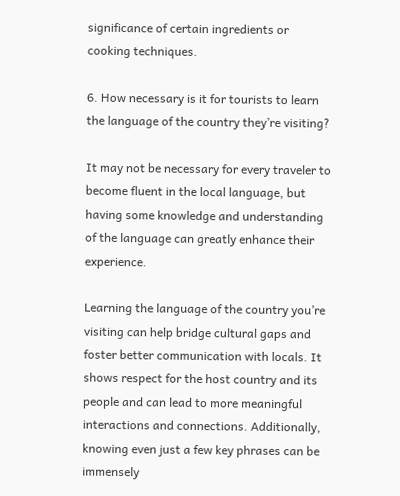significance of certain ingredients or cooking techniques.

6. How necessary is it for tourists to learn the language of the country they’re visiting?

It may not be necessary for every traveler to become fluent in the local language, but having some knowledge and understanding of the language can greatly enhance their experience.

Learning the language of the country you’re visiting can help bridge cultural gaps and foster better communication with locals. It shows respect for the host country and its people and can lead to more meaningful interactions and connections. Additionally, knowing even just a few key phrases can be immensely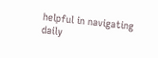helpful in navigating daily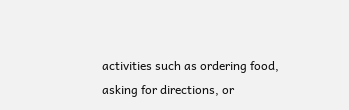activities such as ordering food, asking for directions, or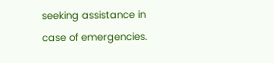seeking assistance in case of emergencies.